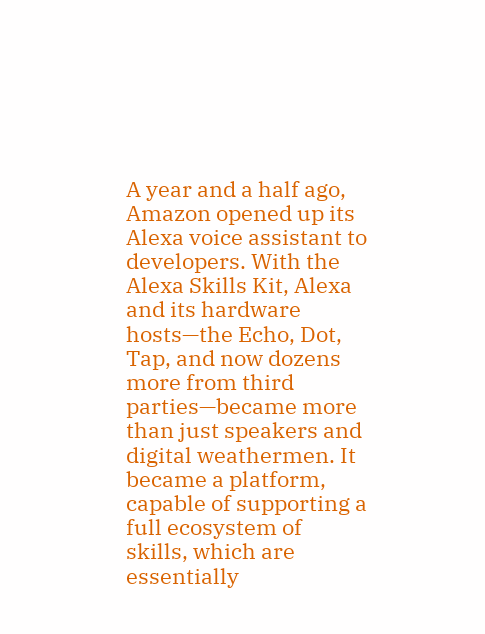A year and a half ago, Amazon opened up its Alexa voice assistant to developers. With the Alexa Skills Kit, Alexa and its hardware hosts—the Echo, Dot, Tap, and now dozens more from third parties—became more than just speakers and digital weathermen. It became a platform, capable of supporting a full ecosystem of skills, which are essentially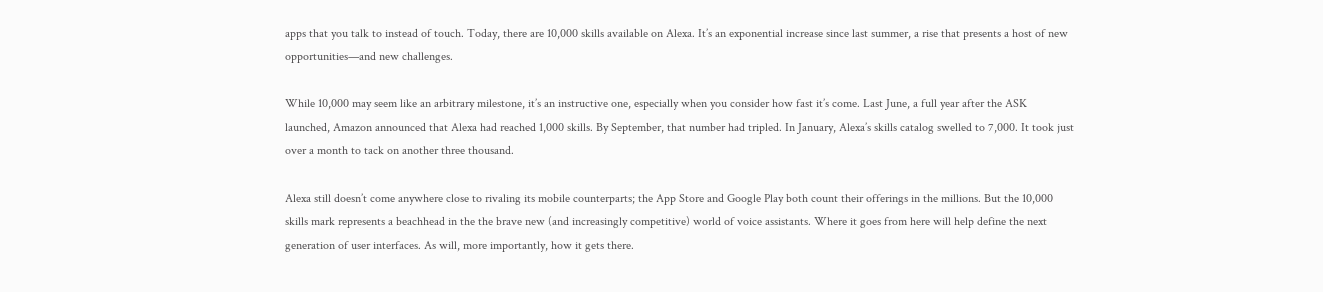apps that you talk to instead of touch. Today, there are 10,000 skills available on Alexa. It’s an exponential increase since last summer, a rise that presents a host of new opportunities—and new challenges.

While 10,000 may seem like an arbitrary milestone, it’s an instructive one, especially when you consider how fast it’s come. Last June, a full year after the ASK launched, Amazon announced that Alexa had reached 1,000 skills. By September, that number had tripled. In January, Alexa’s skills catalog swelled to 7,000. It took just over a month to tack on another three thousand.

Alexa still doesn’t come anywhere close to rivaling its mobile counterparts; the App Store and Google Play both count their offerings in the millions. But the 10,000 skills mark represents a beachhead in the the brave new (and increasingly competitive) world of voice assistants. Where it goes from here will help define the next generation of user interfaces. As will, more importantly, how it gets there.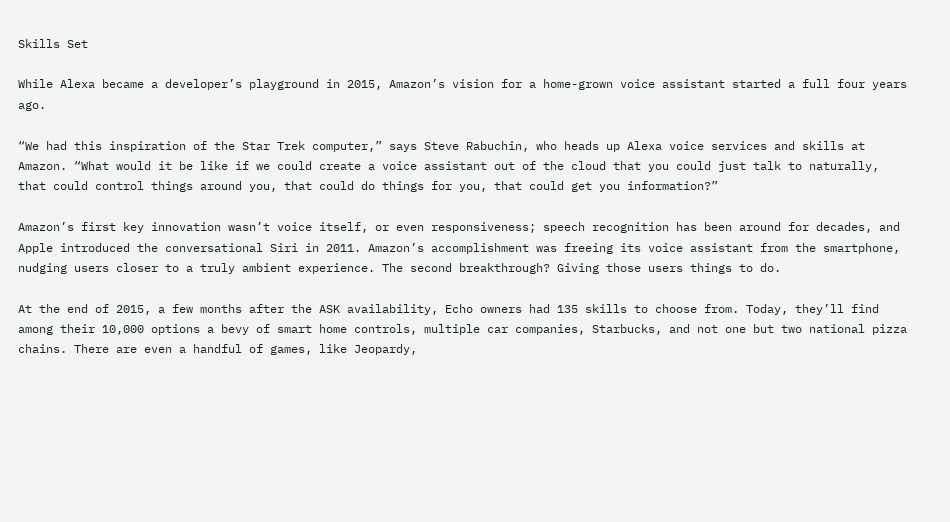Skills Set

While Alexa became a developer’s playground in 2015, Amazon’s vision for a home-grown voice assistant started a full four years ago.

“We had this inspiration of the Star Trek computer,” says Steve Rabuchin, who heads up Alexa voice services and skills at Amazon. “What would it be like if we could create a voice assistant out of the cloud that you could just talk to naturally, that could control things around you, that could do things for you, that could get you information?”

Amazon’s first key innovation wasn’t voice itself, or even responsiveness; speech recognition has been around for decades, and Apple introduced the conversational Siri in 2011. Amazon’s accomplishment was freeing its voice assistant from the smartphone, nudging users closer to a truly ambient experience. The second breakthrough? Giving those users things to do.

At the end of 2015, a few months after the ASK availability, Echo owners had 135 skills to choose from. Today, they’ll find among their 10,000 options a bevy of smart home controls, multiple car companies, Starbucks, and not one but two national pizza chains. There are even a handful of games, like Jeopardy,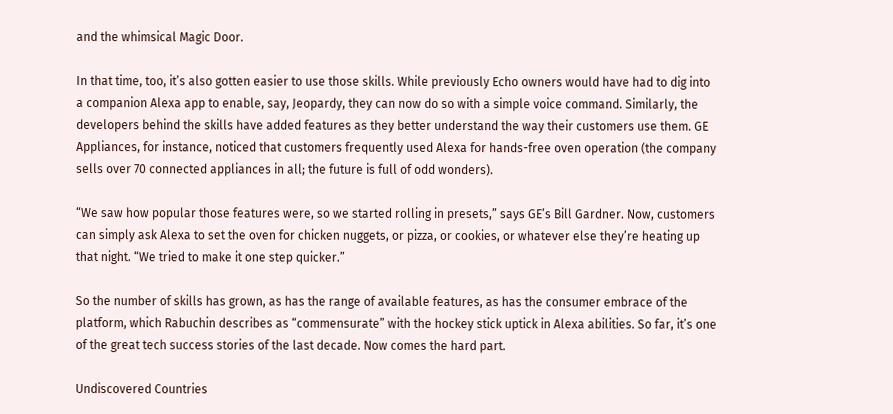and the whimsical Magic Door.

In that time, too, it’s also gotten easier to use those skills. While previously Echo owners would have had to dig into a companion Alexa app to enable, say, Jeopardy, they can now do so with a simple voice command. Similarly, the developers behind the skills have added features as they better understand the way their customers use them. GE Appliances, for instance, noticed that customers frequently used Alexa for hands-free oven operation (the company sells over 70 connected appliances in all; the future is full of odd wonders).

“We saw how popular those features were, so we started rolling in presets,” says GE’s Bill Gardner. Now, customers can simply ask Alexa to set the oven for chicken nuggets, or pizza, or cookies, or whatever else they’re heating up that night. “We tried to make it one step quicker.”

So the number of skills has grown, as has the range of available features, as has the consumer embrace of the platform, which Rabuchin describes as “commensurate” with the hockey stick uptick in Alexa abilities. So far, it’s one of the great tech success stories of the last decade. Now comes the hard part.

Undiscovered Countries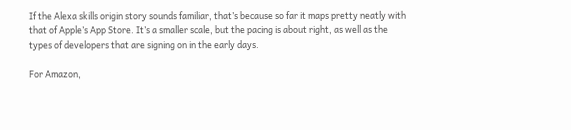If the Alexa skills origin story sounds familiar, that’s because so far it maps pretty neatly with that of Apple’s App Store. It’s a smaller scale, but the pacing is about right, as well as the types of developers that are signing on in the early days.

For Amazon,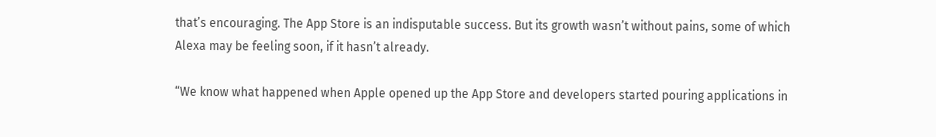that’s encouraging. The App Store is an indisputable success. But its growth wasn’t without pains, some of which Alexa may be feeling soon, if it hasn’t already.

“We know what happened when Apple opened up the App Store and developers started pouring applications in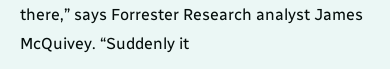there,” says Forrester Research analyst James McQuivey. “Suddenly it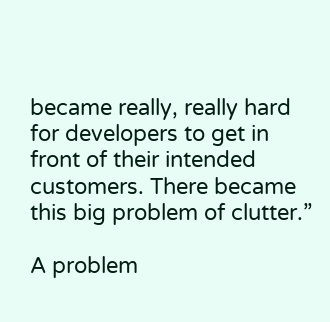became really, really hard for developers to get in front of their intended customers. There became this big problem of clutter.”

A problem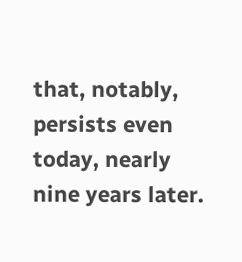that, notably, persists even today, nearly nine years later.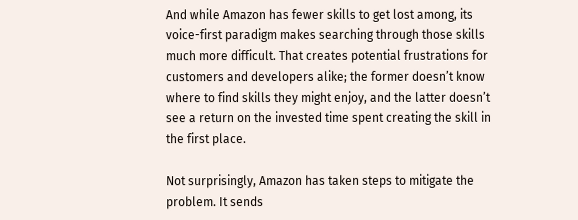And while Amazon has fewer skills to get lost among, its voice-first paradigm makes searching through those skills much more difficult. That creates potential frustrations for customers and developers alike; the former doesn’t know where to find skills they might enjoy, and the latter doesn’t see a return on the invested time spent creating the skill in the first place.

Not surprisingly, Amazon has taken steps to mitigate the problem. It sends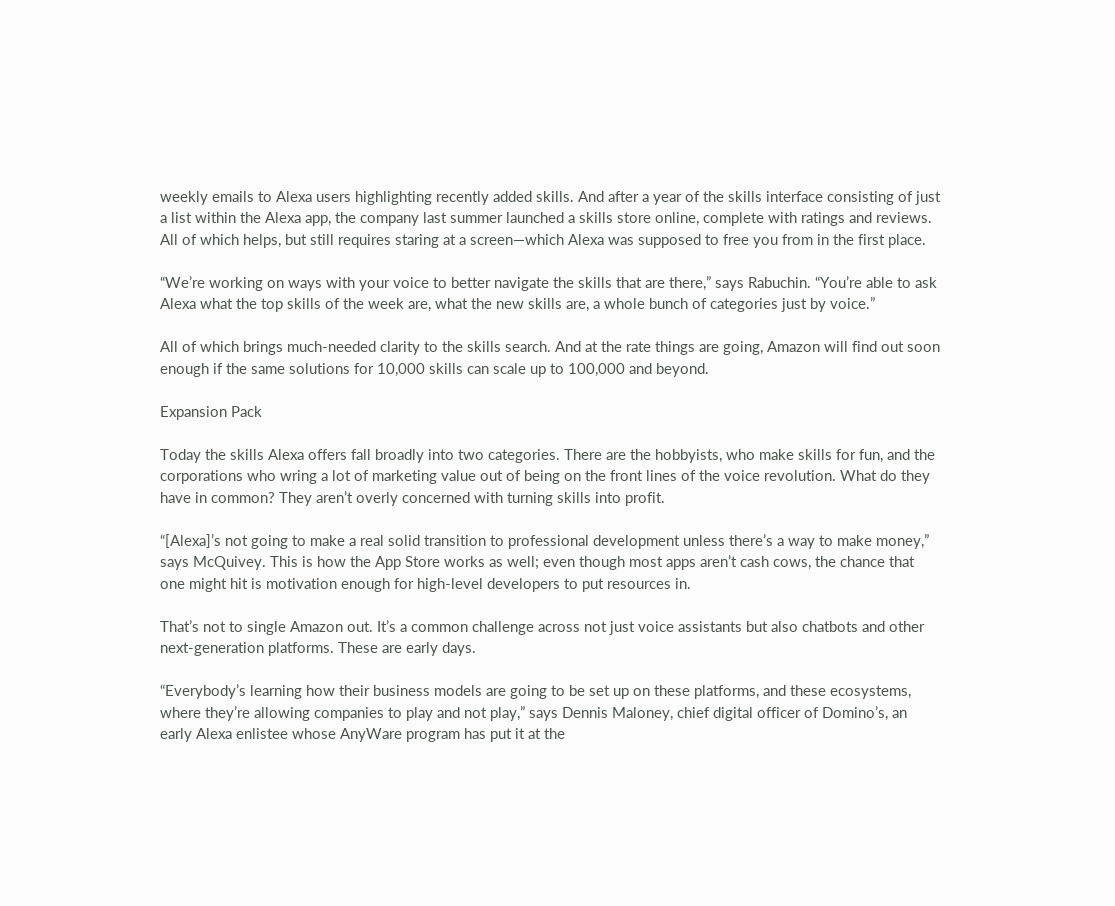weekly emails to Alexa users highlighting recently added skills. And after a year of the skills interface consisting of just a list within the Alexa app, the company last summer launched a skills store online, complete with ratings and reviews. All of which helps, but still requires staring at a screen—which Alexa was supposed to free you from in the first place.

“We’re working on ways with your voice to better navigate the skills that are there,” says Rabuchin. “You’re able to ask Alexa what the top skills of the week are, what the new skills are, a whole bunch of categories just by voice.”

All of which brings much-needed clarity to the skills search. And at the rate things are going, Amazon will find out soon enough if the same solutions for 10,000 skills can scale up to 100,000 and beyond.

Expansion Pack

Today the skills Alexa offers fall broadly into two categories. There are the hobbyists, who make skills for fun, and the corporations who wring a lot of marketing value out of being on the front lines of the voice revolution. What do they have in common? They aren’t overly concerned with turning skills into profit.

“[Alexa]’s not going to make a real solid transition to professional development unless there’s a way to make money,” says McQuivey. This is how the App Store works as well; even though most apps aren’t cash cows, the chance that one might hit is motivation enough for high-level developers to put resources in.

That’s not to single Amazon out. It’s a common challenge across not just voice assistants but also chatbots and other next-generation platforms. These are early days.

“Everybody’s learning how their business models are going to be set up on these platforms, and these ecosystems, where they’re allowing companies to play and not play,” says Dennis Maloney, chief digital officer of Domino’s, an early Alexa enlistee whose AnyWare program has put it at the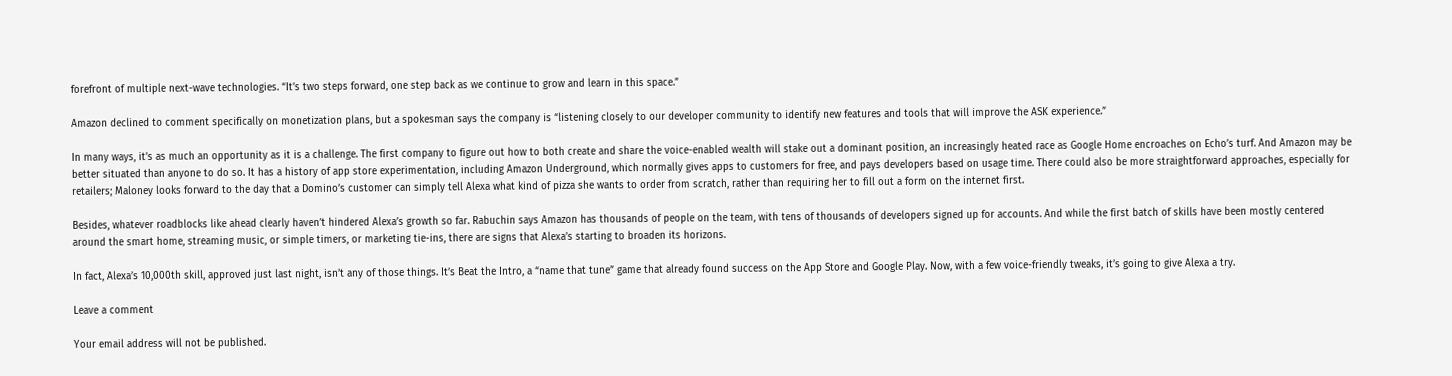forefront of multiple next-wave technologies. “It’s two steps forward, one step back as we continue to grow and learn in this space.”

Amazon declined to comment specifically on monetization plans, but a spokesman says the company is “listening closely to our developer community to identify new features and tools that will improve the ASK experience.”

In many ways, it’s as much an opportunity as it is a challenge. The first company to figure out how to both create and share the voice-enabled wealth will stake out a dominant position, an increasingly heated race as Google Home encroaches on Echo’s turf. And Amazon may be better situated than anyone to do so. It has a history of app store experimentation, including Amazon Underground, which normally gives apps to customers for free, and pays developers based on usage time. There could also be more straightforward approaches, especially for retailers; Maloney looks forward to the day that a Domino’s customer can simply tell Alexa what kind of pizza she wants to order from scratch, rather than requiring her to fill out a form on the internet first.

Besides, whatever roadblocks like ahead clearly haven’t hindered Alexa’s growth so far. Rabuchin says Amazon has thousands of people on the team, with tens of thousands of developers signed up for accounts. And while the first batch of skills have been mostly centered around the smart home, streaming music, or simple timers, or marketing tie-ins, there are signs that Alexa’s starting to broaden its horizons.

In fact, Alexa’s 10,000th skill, approved just last night, isn’t any of those things. It’s Beat the Intro, a “name that tune” game that already found success on the App Store and Google Play. Now, with a few voice-friendly tweaks, it’s going to give Alexa a try.

Leave a comment

Your email address will not be published.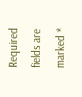Required fields are marked *